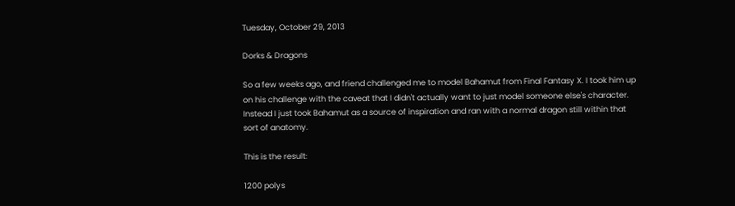Tuesday, October 29, 2013

Dorks & Dragons

So a few weeks ago, and friend challenged me to model Bahamut from Final Fantasy X. I took him up on his challenge with the caveat that I didn't actually want to just model someone else's character. Instead I just took Bahamut as a source of inspiration and ran with a normal dragon still within that sort of anatomy.

This is the result:

1200 polys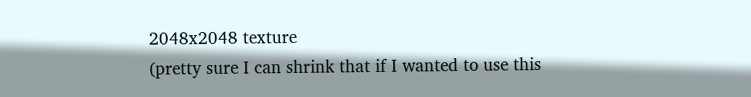2048x2048 texture
(pretty sure I can shrink that if I wanted to use this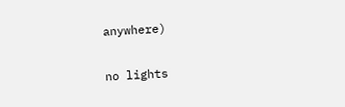anywhere)

no lights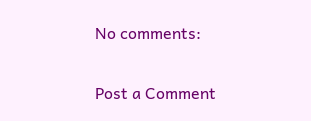No comments:

Post a Comment